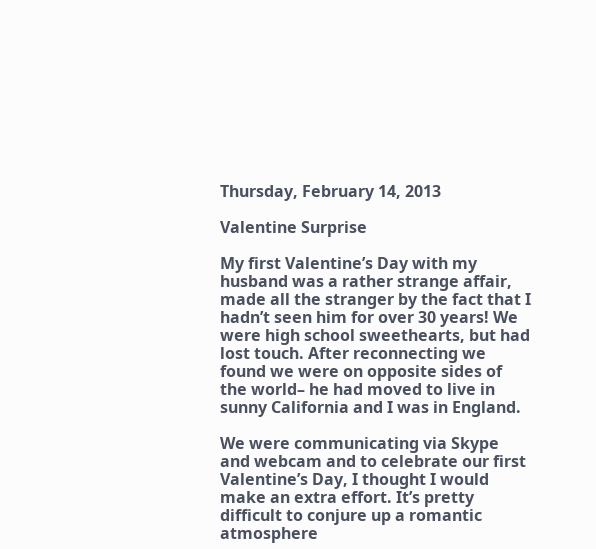Thursday, February 14, 2013

Valentine Surprise

My first Valentine’s Day with my husband was a rather strange affair, made all the stranger by the fact that I hadn’t seen him for over 30 years! We were high school sweethearts, but had lost touch. After reconnecting we found we were on opposite sides of the world– he had moved to live in sunny California and I was in England.

We were communicating via Skype and webcam and to celebrate our first Valentine’s Day, I thought I would make an extra effort. It’s pretty difficult to conjure up a romantic atmosphere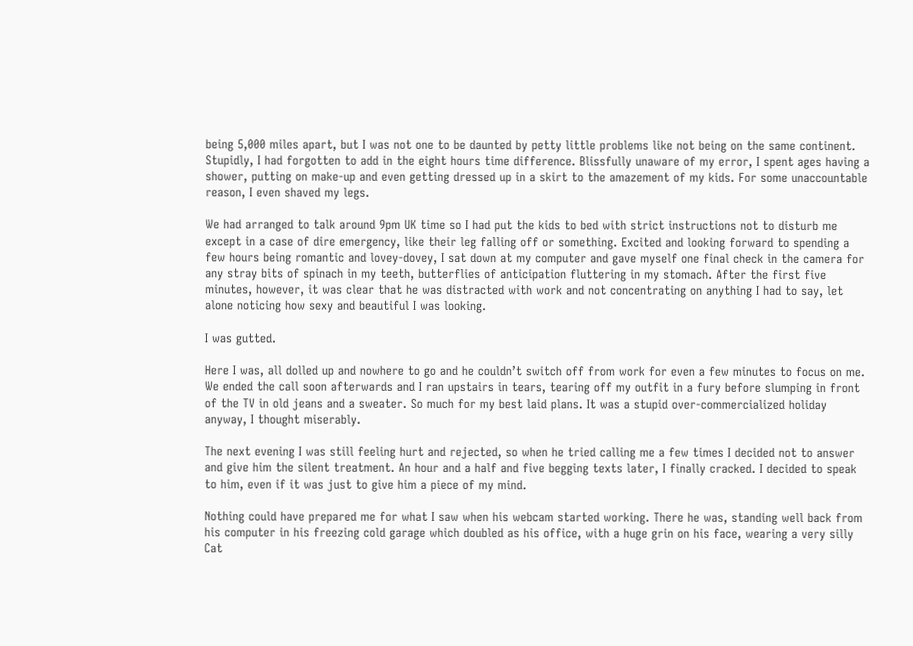being 5,000 miles apart, but I was not one to be daunted by petty little problems like not being on the same continent. Stupidly, I had forgotten to add in the eight hours time difference. Blissfully unaware of my error, I spent ages having a shower, putting on make-up and even getting dressed up in a skirt to the amazement of my kids. For some unaccountable reason, I even shaved my legs.

We had arranged to talk around 9pm UK time so I had put the kids to bed with strict instructions not to disturb me except in a case of dire emergency, like their leg falling off or something. Excited and looking forward to spending a few hours being romantic and lovey-dovey, I sat down at my computer and gave myself one final check in the camera for any stray bits of spinach in my teeth, butterflies of anticipation fluttering in my stomach. After the first five minutes, however, it was clear that he was distracted with work and not concentrating on anything I had to say, let alone noticing how sexy and beautiful I was looking.

I was gutted.

Here I was, all dolled up and nowhere to go and he couldn’t switch off from work for even a few minutes to focus on me. We ended the call soon afterwards and I ran upstairs in tears, tearing off my outfit in a fury before slumping in front of the TV in old jeans and a sweater. So much for my best laid plans. It was a stupid over-commercialized holiday anyway, I thought miserably.

The next evening I was still feeling hurt and rejected, so when he tried calling me a few times I decided not to answer and give him the silent treatment. An hour and a half and five begging texts later, I finally cracked. I decided to speak to him, even if it was just to give him a piece of my mind.

Nothing could have prepared me for what I saw when his webcam started working. There he was, standing well back from his computer in his freezing cold garage which doubled as his office, with a huge grin on his face, wearing a very silly Cat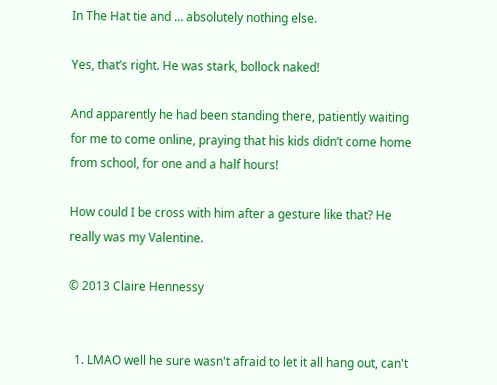In The Hat tie and … absolutely nothing else.

Yes, that’s right. He was stark, bollock naked!

And apparently he had been standing there, patiently waiting for me to come online, praying that his kids didn’t come home from school, for one and a half hours!

How could I be cross with him after a gesture like that? He really was my Valentine.

© 2013 Claire Hennessy


  1. LMAO well he sure wasn't afraid to let it all hang out, can't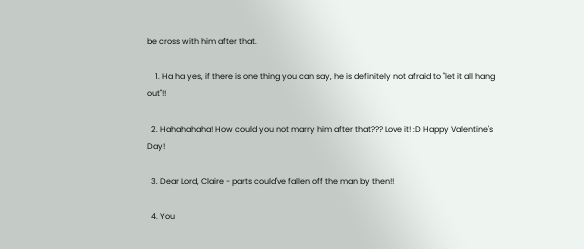be cross with him after that.

    1. Ha ha yes, if there is one thing you can say, he is definitely not afraid to "let it all hang out"!!

  2. Hahahahaha! How could you not marry him after that??? Love it! :D Happy Valentine's Day!

  3. Dear Lord, Claire - parts could've fallen off the man by then!!

  4. You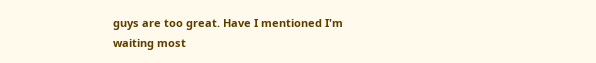guys are too great. Have I mentioned I'm waiting most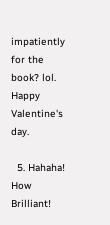impatiently for the book? lol. Happy Valentine's day.

  5. Hahaha! How Brilliant!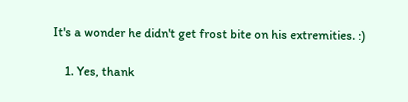It's a wonder he didn't get frost bite on his extremities. :)

    1. Yes, thank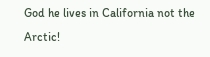God he lives in California not the Arctic!